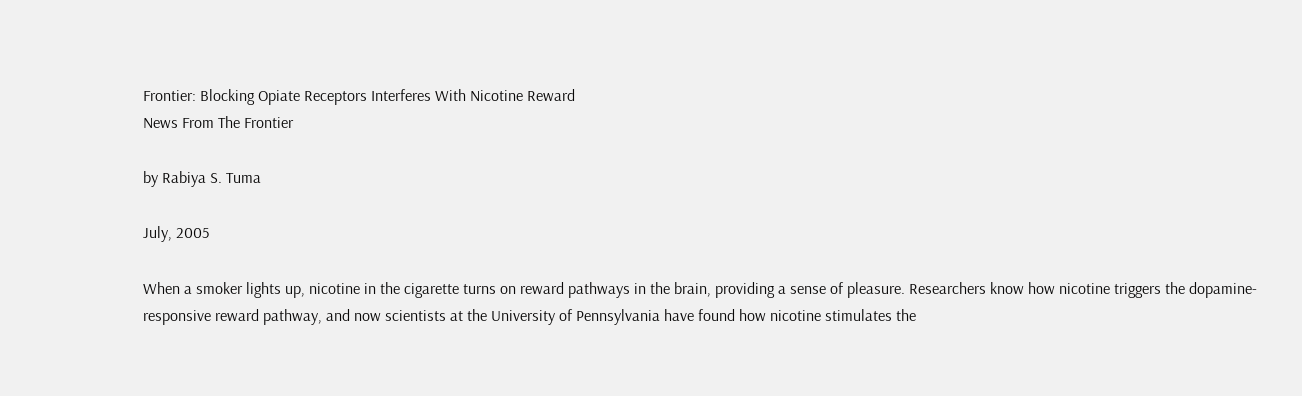Frontier: Blocking Opiate Receptors Interferes With Nicotine Reward
News From The Frontier

by Rabiya S. Tuma

July, 2005

When a smoker lights up, nicotine in the cigarette turns on reward pathways in the brain, providing a sense of pleasure. Researchers know how nicotine triggers the dopamine-responsive reward pathway, and now scientists at the University of Pennsylvania have found how nicotine stimulates the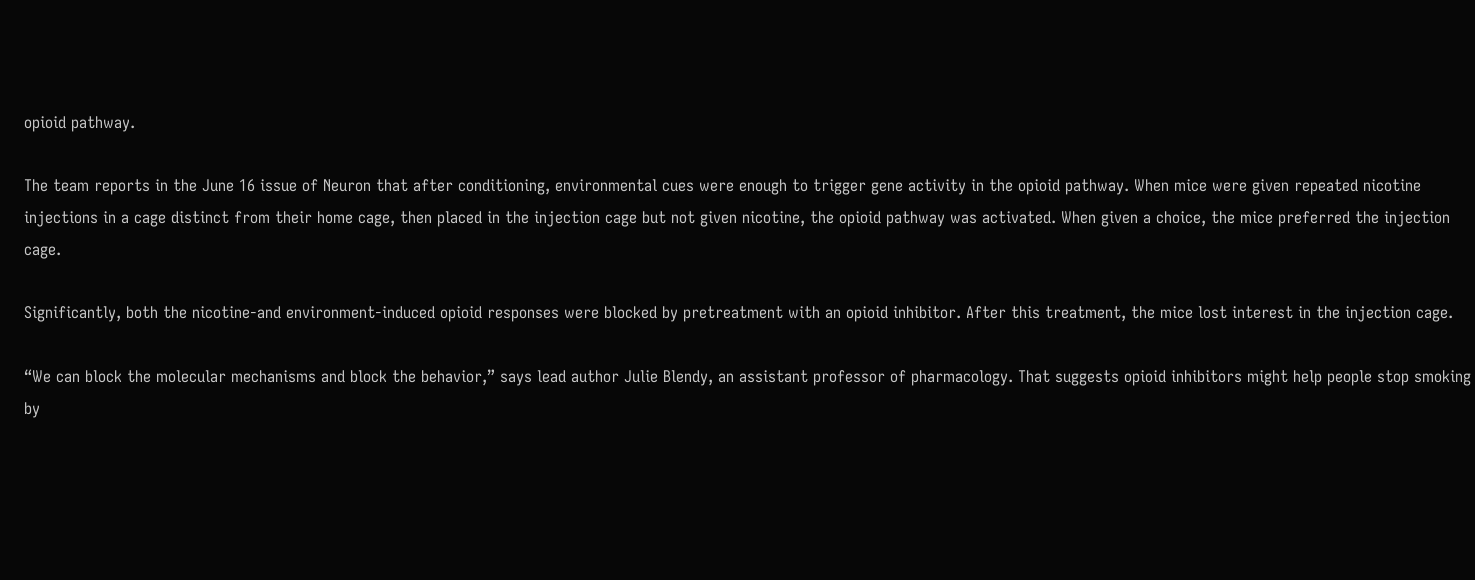opioid pathway.

The team reports in the June 16 issue of Neuron that after conditioning, environmental cues were enough to trigger gene activity in the opioid pathway. When mice were given repeated nicotine injections in a cage distinct from their home cage, then placed in the injection cage but not given nicotine, the opioid pathway was activated. When given a choice, the mice preferred the injection cage.

Significantly, both the nicotine-and environment-induced opioid responses were blocked by pretreatment with an opioid inhibitor. After this treatment, the mice lost interest in the injection cage.

“We can block the molecular mechanisms and block the behavior,” says lead author Julie Blendy, an assistant professor of pharmacology. That suggests opioid inhibitors might help people stop smoking by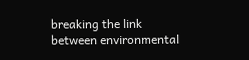breaking the link between environmental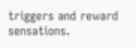triggers and reward sensations.